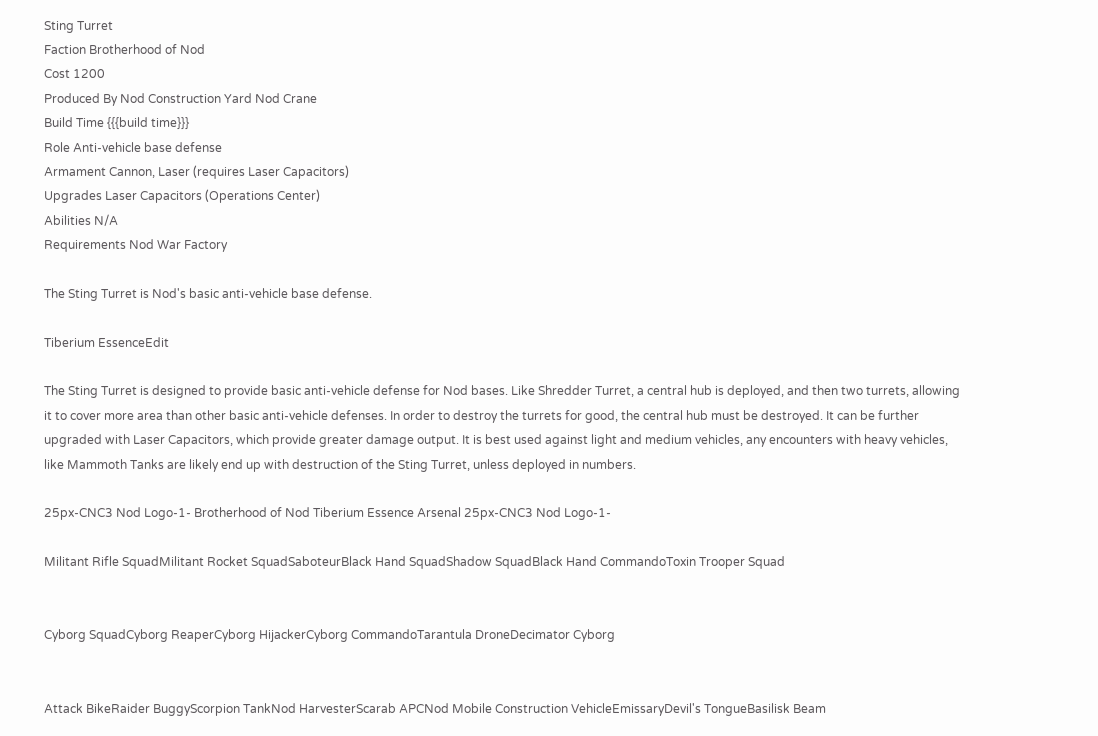Sting Turret
Faction Brotherhood of Nod
Cost 1200
Produced By Nod Construction Yard Nod Crane
Build Time {{{build time}}}
Role Anti-vehicle base defense
Armament Cannon, Laser (requires Laser Capacitors)
Upgrades Laser Capacitors (Operations Center)
Abilities N/A
Requirements Nod War Factory

The Sting Turret is Nod's basic anti-vehicle base defense.

Tiberium EssenceEdit

The Sting Turret is designed to provide basic anti-vehicle defense for Nod bases. Like Shredder Turret, a central hub is deployed, and then two turrets, allowing it to cover more area than other basic anti-vehicle defenses. In order to destroy the turrets for good, the central hub must be destroyed. It can be further upgraded with Laser Capacitors, which provide greater damage output. It is best used against light and medium vehicles, any encounters with heavy vehicles, like Mammoth Tanks are likely end up with destruction of the Sting Turret, unless deployed in numbers.

25px-CNC3 Nod Logo-1- Brotherhood of Nod Tiberium Essence Arsenal 25px-CNC3 Nod Logo-1-

Militant Rifle SquadMilitant Rocket SquadSaboteurBlack Hand SquadShadow SquadBlack Hand CommandoToxin Trooper Squad


Cyborg SquadCyborg ReaperCyborg HijackerCyborg CommandoTarantula DroneDecimator Cyborg


Attack BikeRaider BuggyScorpion TankNod HarvesterScarab APCNod Mobile Construction VehicleEmissaryDevil's TongueBasilisk Beam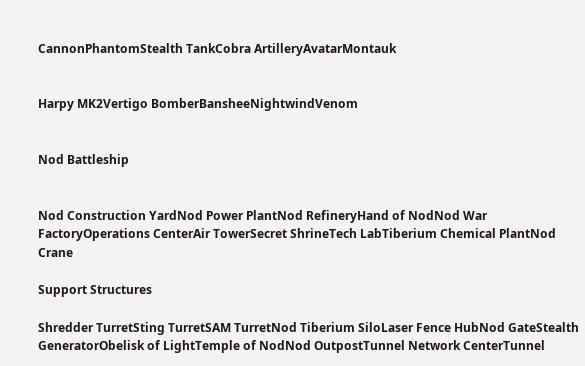CannonPhantomStealth TankCobra ArtilleryAvatarMontauk


Harpy MK2Vertigo BomberBansheeNightwindVenom


Nod Battleship


Nod Construction YardNod Power PlantNod RefineryHand of NodNod War FactoryOperations CenterAir TowerSecret ShrineTech LabTiberium Chemical PlantNod Crane

Support Structures

Shredder TurretSting TurretSAM TurretNod Tiberium SiloLaser Fence HubNod GateStealth GeneratorObelisk of LightTemple of NodNod OutpostTunnel Network CenterTunnel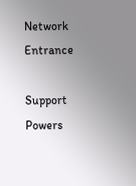Network Entrance

Support Powers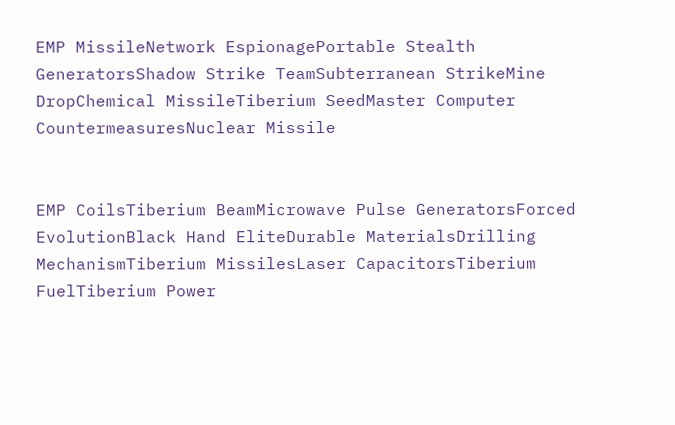EMP MissileNetwork EspionagePortable Stealth GeneratorsShadow Strike TeamSubterranean StrikeMine DropChemical MissileTiberium SeedMaster Computer CountermeasuresNuclear Missile


EMP CoilsTiberium BeamMicrowave Pulse GeneratorsForced EvolutionBlack Hand EliteDurable MaterialsDrilling MechanismTiberium MissilesLaser CapacitorsTiberium FuelTiberium Power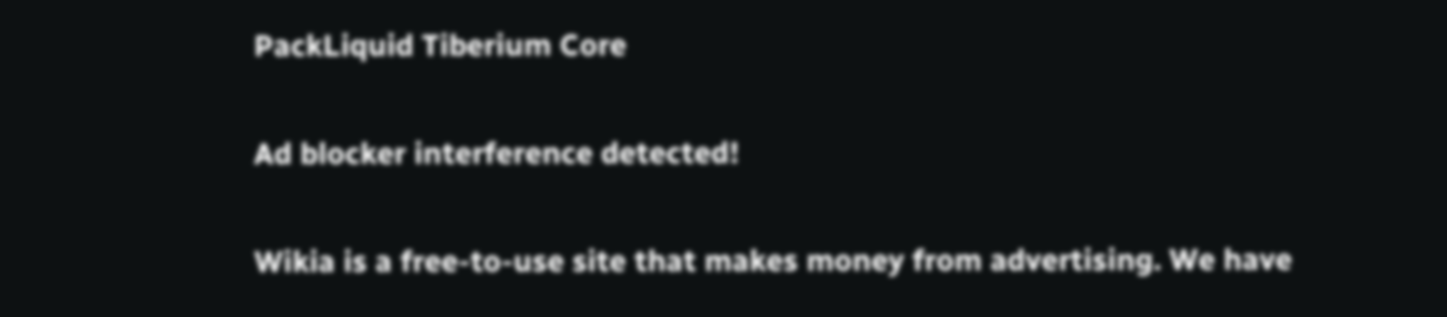PackLiquid Tiberium Core

Ad blocker interference detected!

Wikia is a free-to-use site that makes money from advertising. We have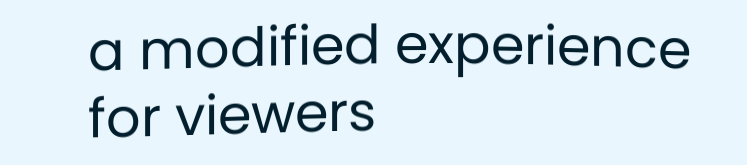a modified experience for viewers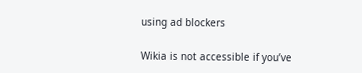using ad blockers

Wikia is not accessible if you’ve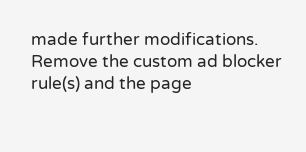made further modifications. Remove the custom ad blocker rule(s) and the page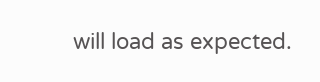will load as expected.